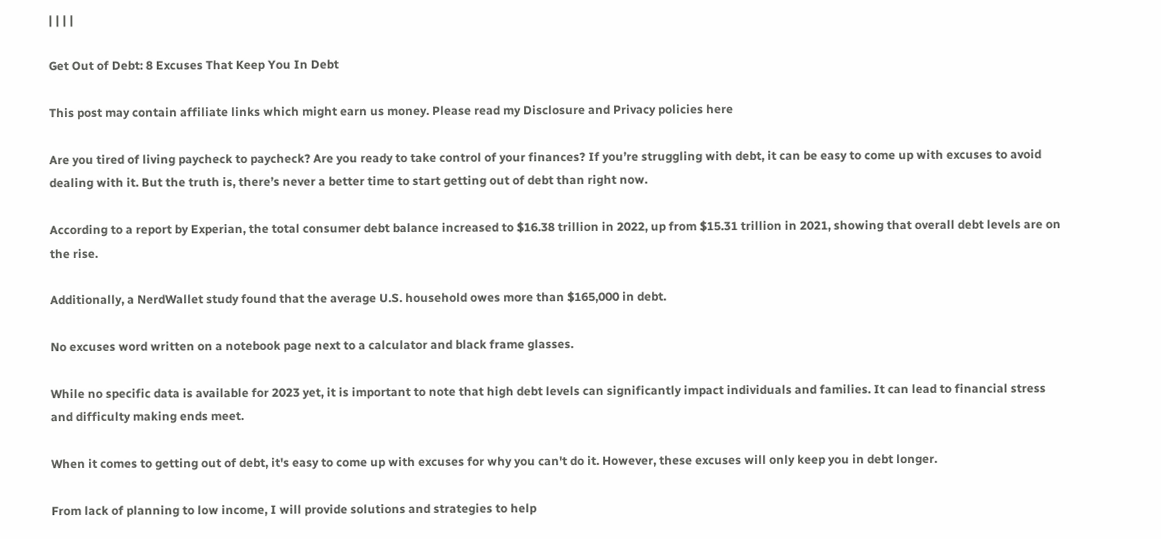| | | |

Get Out of Debt: 8 Excuses That Keep You In Debt

This post may contain affiliate links which might earn us money. Please read my Disclosure and Privacy policies here

Are you tired of living paycheck to paycheck? Are you ready to take control of your finances? If you’re struggling with debt, it can be easy to come up with excuses to avoid dealing with it. But the truth is, there’s never a better time to start getting out of debt than right now.

According to a report by Experian, the total consumer debt balance increased to $16.38 trillion in 2022, up from $15.31 trillion in 2021, showing that overall debt levels are on the rise.

Additionally, a NerdWallet study found that the average U.S. household owes more than $165,000 in debt.

No excuses word written on a notebook page next to a calculator and black frame glasses.

While no specific data is available for 2023 yet, it is important to note that high debt levels can significantly impact individuals and families. It can lead to financial stress and difficulty making ends meet.

When it comes to getting out of debt, it's easy to come up with excuses for why you can't do it. However, these excuses will only keep you in debt longer.

From lack of planning to low income, I will provide solutions and strategies to help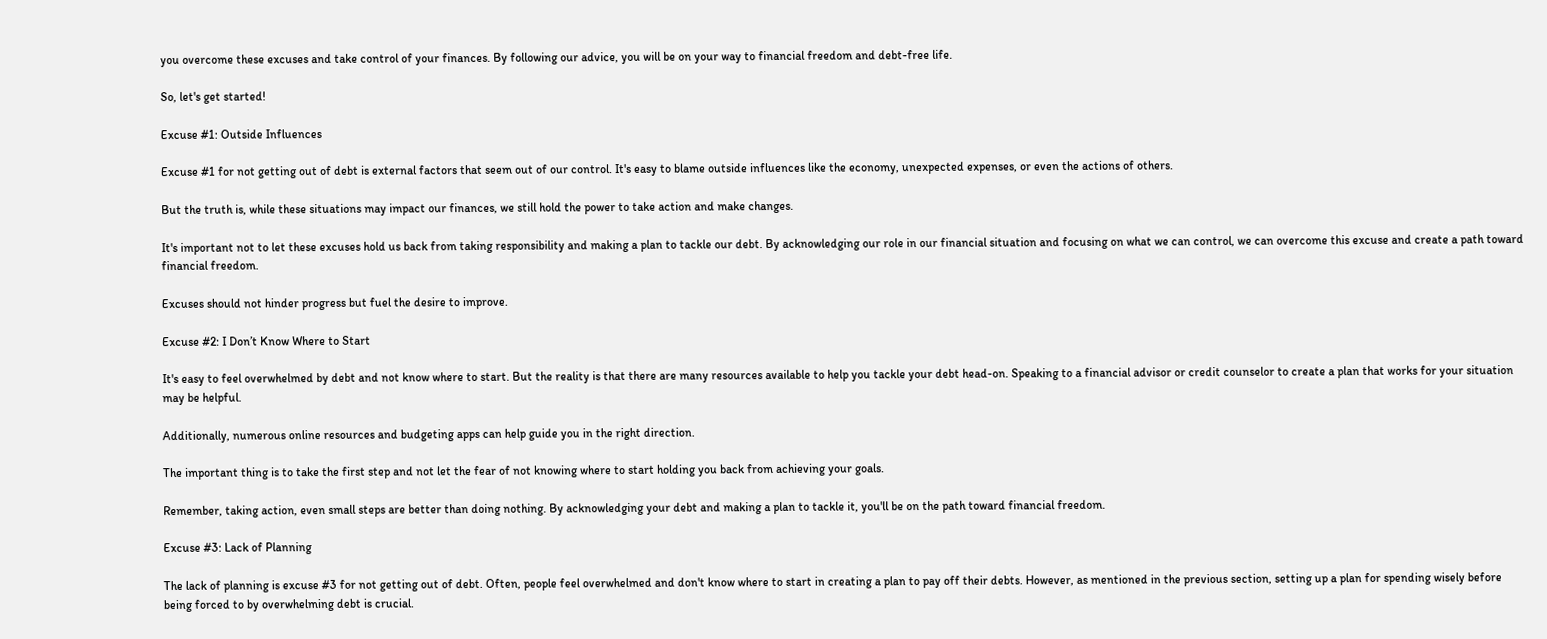you overcome these excuses and take control of your finances. By following our advice, you will be on your way to financial freedom and debt-free life.

So, let's get started!

Excuse #1: Outside Influences

Excuse #1 for not getting out of debt is external factors that seem out of our control. It's easy to blame outside influences like the economy, unexpected expenses, or even the actions of others.

But the truth is, while these situations may impact our finances, we still hold the power to take action and make changes.

It's important not to let these excuses hold us back from taking responsibility and making a plan to tackle our debt. By acknowledging our role in our financial situation and focusing on what we can control, we can overcome this excuse and create a path toward financial freedom.

Excuses should not hinder progress but fuel the desire to improve.

Excuse #2: I Don’t Know Where to Start

It's easy to feel overwhelmed by debt and not know where to start. But the reality is that there are many resources available to help you tackle your debt head-on. Speaking to a financial advisor or credit counselor to create a plan that works for your situation may be helpful.

Additionally, numerous online resources and budgeting apps can help guide you in the right direction.

The important thing is to take the first step and not let the fear of not knowing where to start holding you back from achieving your goals.

Remember, taking action, even small steps are better than doing nothing. By acknowledging your debt and making a plan to tackle it, you'll be on the path toward financial freedom.

Excuse #3: Lack of Planning

The lack of planning is excuse #3 for not getting out of debt. Often, people feel overwhelmed and don't know where to start in creating a plan to pay off their debts. However, as mentioned in the previous section, setting up a plan for spending wisely before being forced to by overwhelming debt is crucial.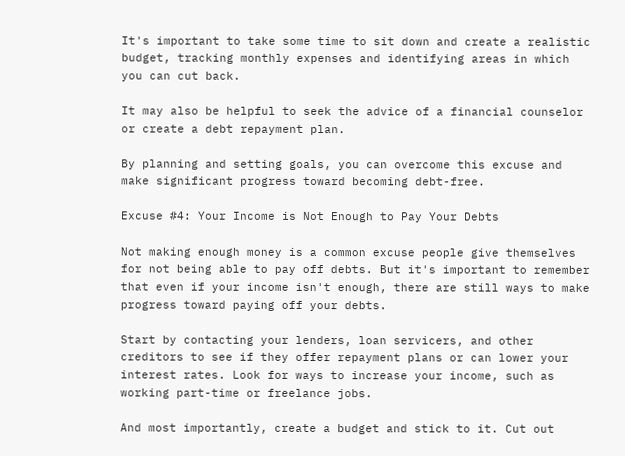It's important to take some time to sit down and create a realistic budget, tracking monthly expenses and identifying areas in which you can cut back.

It may also be helpful to seek the advice of a financial counselor or create a debt repayment plan.

By planning and setting goals, you can overcome this excuse and make significant progress toward becoming debt-free.

Excuse #4: Your Income is Not Enough to Pay Your Debts

Not making enough money is a common excuse people give themselves for not being able to pay off debts. But it's important to remember that even if your income isn't enough, there are still ways to make progress toward paying off your debts.

Start by contacting your lenders, loan servicers, and other creditors to see if they offer repayment plans or can lower your interest rates. Look for ways to increase your income, such as working part-time or freelance jobs.

And most importantly, create a budget and stick to it. Cut out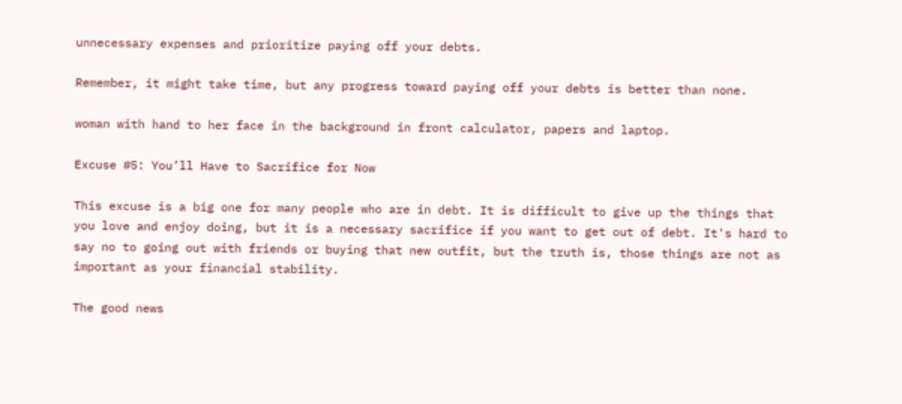unnecessary expenses and prioritize paying off your debts.

Remember, it might take time, but any progress toward paying off your debts is better than none.

woman with hand to her face in the background in front calculator, papers and laptop.

Excuse #5: You’ll Have to Sacrifice for Now

This excuse is a big one for many people who are in debt. It is difficult to give up the things that you love and enjoy doing, but it is a necessary sacrifice if you want to get out of debt. It's hard to say no to going out with friends or buying that new outfit, but the truth is, those things are not as important as your financial stability.

The good news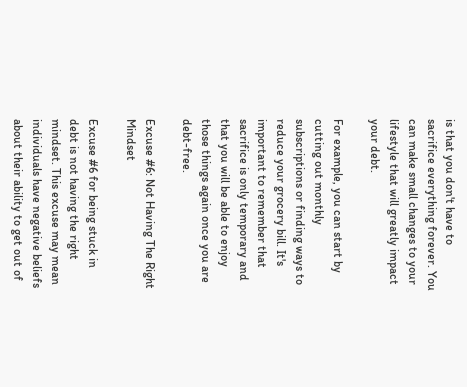is that you don't have to sacrifice everything forever. You can make small changes to your lifestyle that will greatly impact your debt.

For example, you can start by cutting out monthly subscriptions or finding ways to reduce your grocery bill. It's important to remember that sacrifice is only temporary and that you will be able to enjoy those things again once you are debt-free.

Excuse #6: Not Having The Right Mindset

Excuse #6 for being stuck in debt is not having the right mindset. This excuse may mean individuals have negative beliefs about their ability to get out of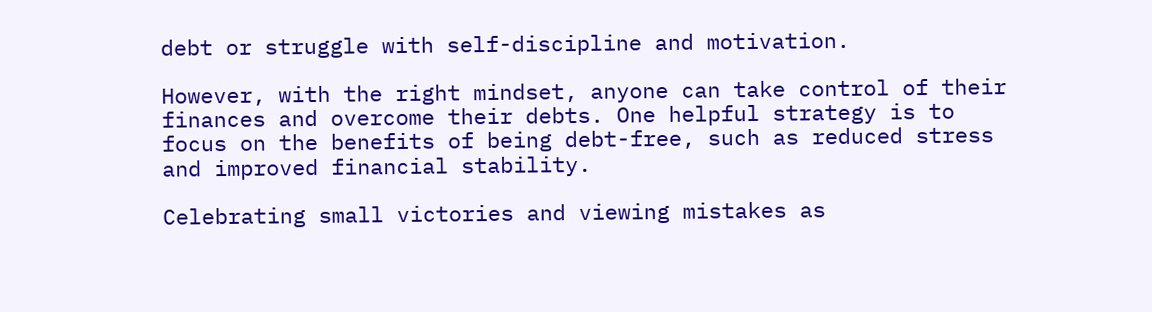debt or struggle with self-discipline and motivation.

However, with the right mindset, anyone can take control of their finances and overcome their debts. One helpful strategy is to focus on the benefits of being debt-free, such as reduced stress and improved financial stability.

Celebrating small victories and viewing mistakes as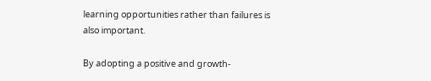learning opportunities rather than failures is also important.

By adopting a positive and growth-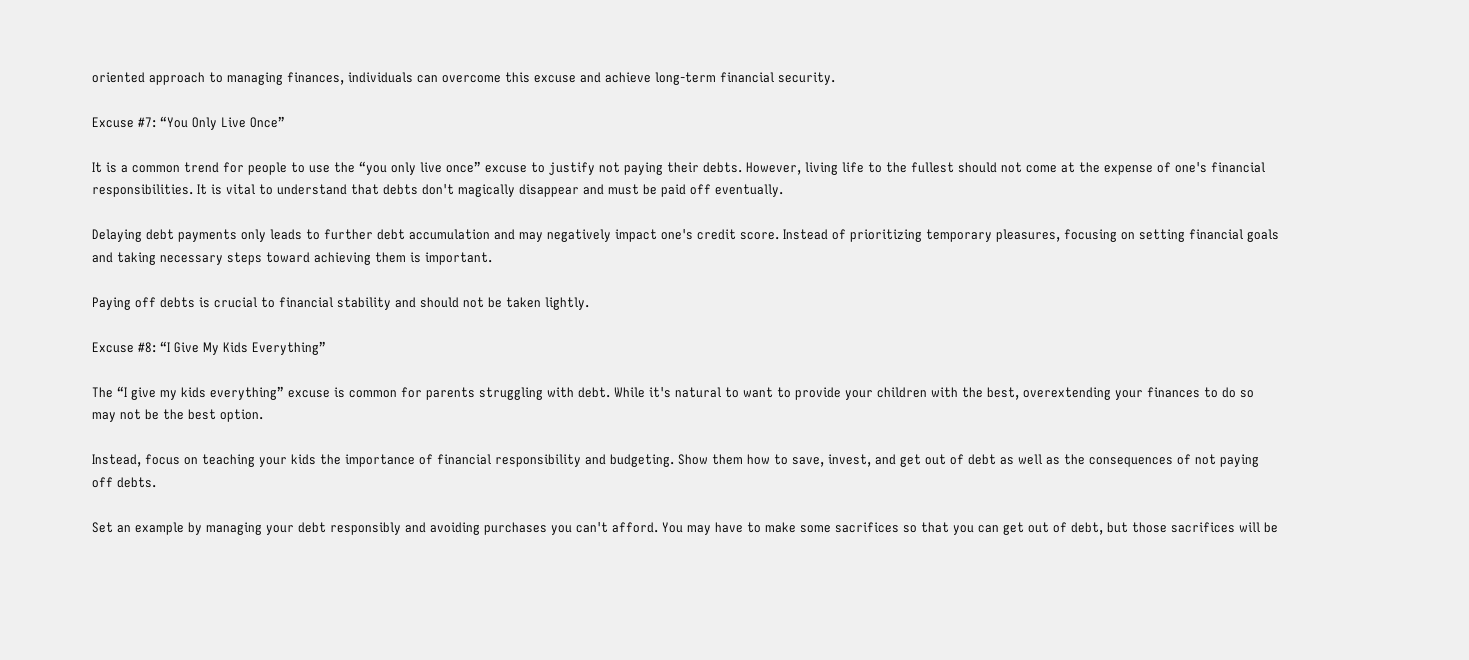oriented approach to managing finances, individuals can overcome this excuse and achieve long-term financial security.

Excuse #7: “You Only Live Once”

It is a common trend for people to use the “you only live once” excuse to justify not paying their debts. However, living life to the fullest should not come at the expense of one's financial responsibilities. It is vital to understand that debts don't magically disappear and must be paid off eventually.

Delaying debt payments only leads to further debt accumulation and may negatively impact one's credit score. Instead of prioritizing temporary pleasures, focusing on setting financial goals and taking necessary steps toward achieving them is important.

Paying off debts is crucial to financial stability and should not be taken lightly.

Excuse #8: “I Give My Kids Everything”

The “I give my kids everything” excuse is common for parents struggling with debt. While it's natural to want to provide your children with the best, overextending your finances to do so may not be the best option.

Instead, focus on teaching your kids the importance of financial responsibility and budgeting. Show them how to save, invest, and get out of debt as well as the consequences of not paying off debts.

Set an example by managing your debt responsibly and avoiding purchases you can't afford. You may have to make some sacrifices so that you can get out of debt, but those sacrifices will be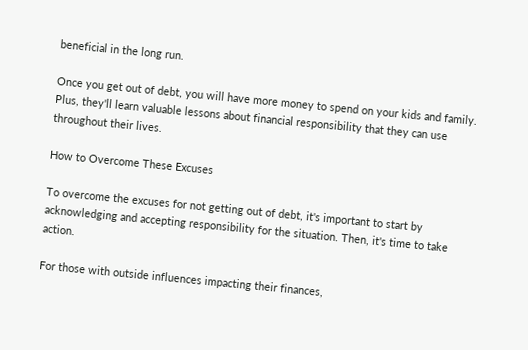beneficial in the long run.

Once you get out of debt, you will have more money to spend on your kids and family. Plus, they'll learn valuable lessons about financial responsibility that they can use throughout their lives.

How to Overcome These Excuses

To overcome the excuses for not getting out of debt, it's important to start by acknowledging and accepting responsibility for the situation. Then, it's time to take action.

For those with outside influences impacting their finances,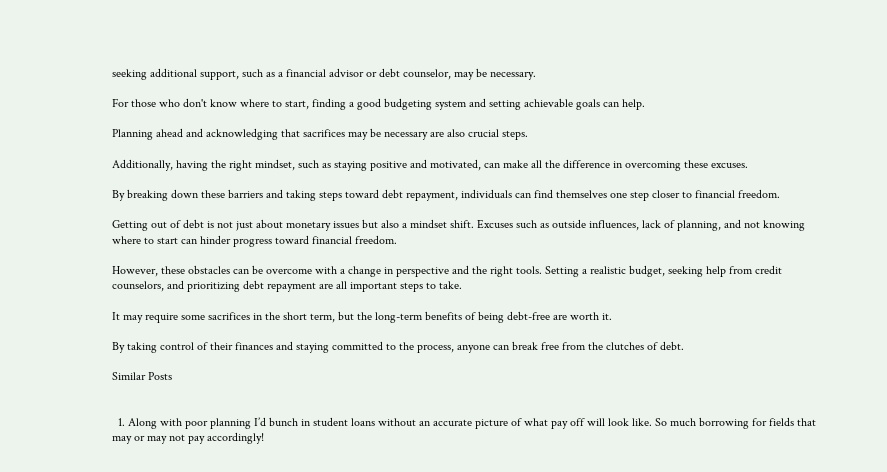seeking additional support, such as a financial advisor or debt counselor, may be necessary.

For those who don't know where to start, finding a good budgeting system and setting achievable goals can help.

Planning ahead and acknowledging that sacrifices may be necessary are also crucial steps.

Additionally, having the right mindset, such as staying positive and motivated, can make all the difference in overcoming these excuses.

By breaking down these barriers and taking steps toward debt repayment, individuals can find themselves one step closer to financial freedom.

Getting out of debt is not just about monetary issues but also a mindset shift. Excuses such as outside influences, lack of planning, and not knowing where to start can hinder progress toward financial freedom.

However, these obstacles can be overcome with a change in perspective and the right tools. Setting a realistic budget, seeking help from credit counselors, and prioritizing debt repayment are all important steps to take.

It may require some sacrifices in the short term, but the long-term benefits of being debt-free are worth it.

By taking control of their finances and staying committed to the process, anyone can break free from the clutches of debt.

Similar Posts


  1. Along with poor planning I’d bunch in student loans without an accurate picture of what pay off will look like. So much borrowing for fields that may or may not pay accordingly!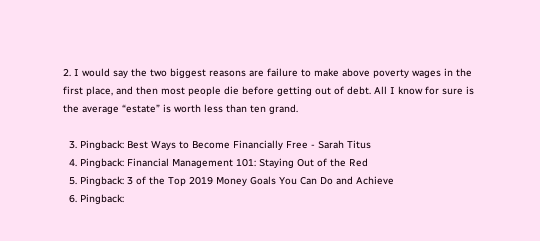2. I would say the two biggest reasons are failure to make above poverty wages in the first place, and then most people die before getting out of debt. All I know for sure is the average “estate” is worth less than ten grand.

  3. Pingback: Best Ways to Become Financially Free - Sarah Titus
  4. Pingback: Financial Management 101: Staying Out of the Red
  5. Pingback: 3 of the Top 2019 Money Goals You Can Do and Achieve
  6. Pingback: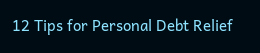12 Tips for Personal Debt Relief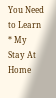You Need to Learn * My Stay At Home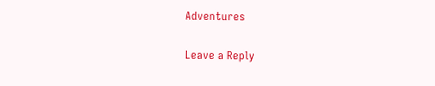Adventures

Leave a Reply